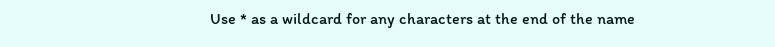Use * as a wildcard for any characters at the end of the name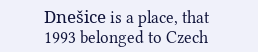Dnešice is a place, that 1993 belonged to Czech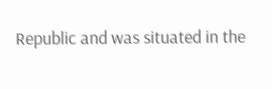Republic and was situated in the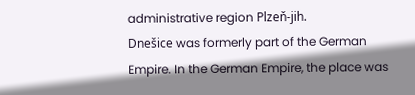administrative region Plzeň-jih.
Dnešice was formerly part of the German Empire. In the German Empire, the place was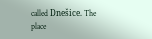called Dnešice. The place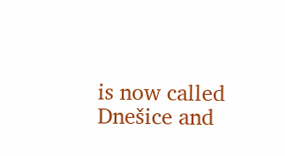is now called Dnešice and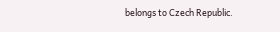belongs to Czech Republic.